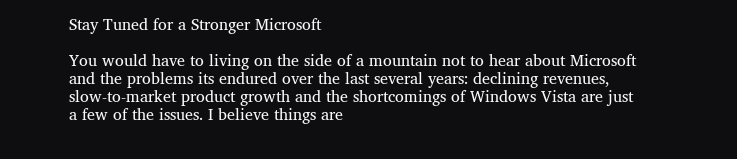Stay Tuned for a Stronger Microsoft

You would have to living on the side of a mountain not to hear about Microsoft and the problems its endured over the last several years: declining revenues, slow-to-market product growth and the shortcomings of Windows Vista are just a few of the issues. I believe things are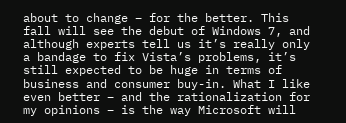about to change – for the better. This fall will see the debut of Windows 7, and although experts tell us it’s really only a bandage to fix Vista’s problems, it’s still expected to be huge in terms of business and consumer buy-in. What I like even better – and the rationalization for my opinions – is the way Microsoft will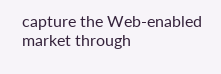capture the Web-enabled market through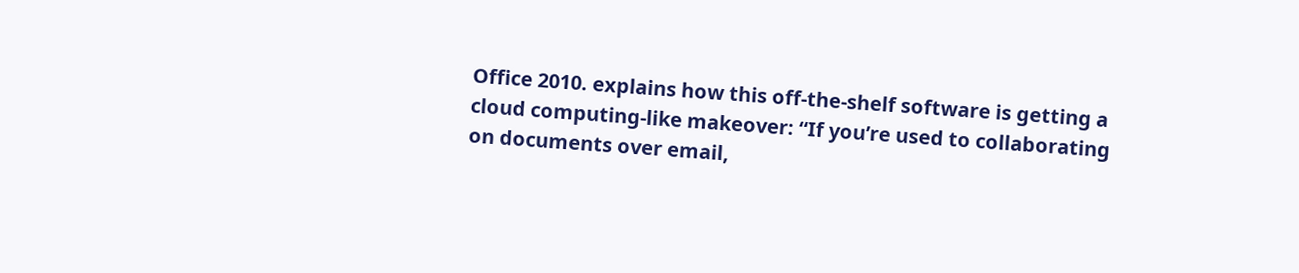Office 2010. explains how this off-the-shelf software is getting a cloud computing-like makeover: “If you’re used to collaborating on documents over email,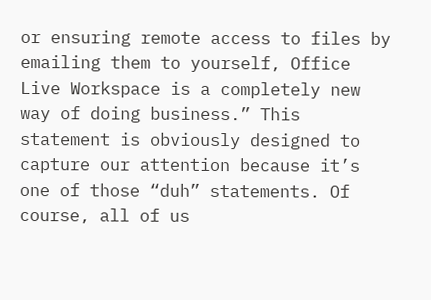or ensuring remote access to files by emailing them to yourself, Office Live Workspace is a completely new way of doing business.” This statement is obviously designed to capture our attention because it’s one of those “duh” statements. Of course, all of us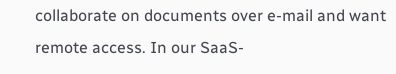collaborate on documents over e-mail and want remote access. In our SaaS-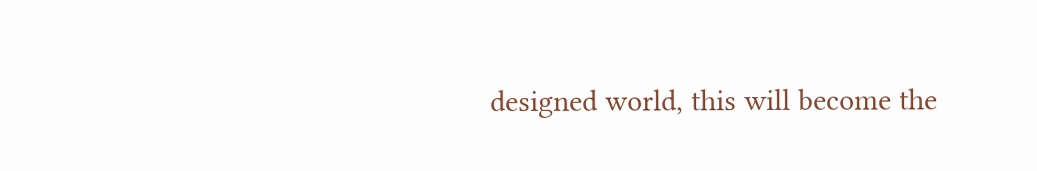designed world, this will become the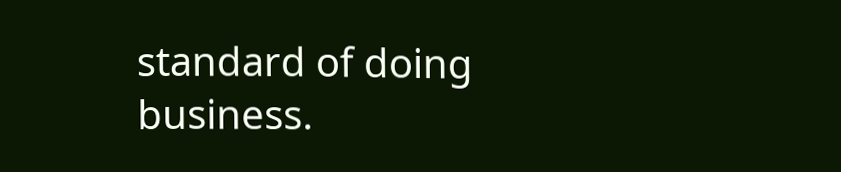standard of doing business.